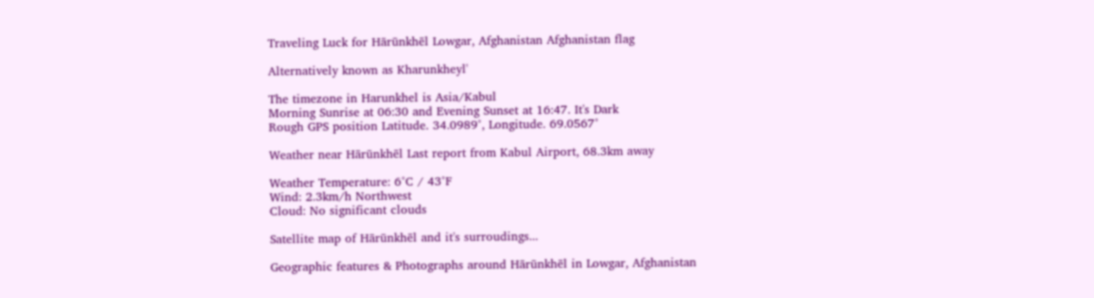Traveling Luck for Hārūnkhēl Lowgar, Afghanistan Afghanistan flag

Alternatively known as Kharunkheyl'

The timezone in Harunkhel is Asia/Kabul
Morning Sunrise at 06:30 and Evening Sunset at 16:47. It's Dark
Rough GPS position Latitude. 34.0989°, Longitude. 69.0567°

Weather near Hārūnkhēl Last report from Kabul Airport, 68.3km away

Weather Temperature: 6°C / 43°F
Wind: 2.3km/h Northwest
Cloud: No significant clouds

Satellite map of Hārūnkhēl and it's surroudings...

Geographic features & Photographs around Hārūnkhēl in Lowgar, Afghanistan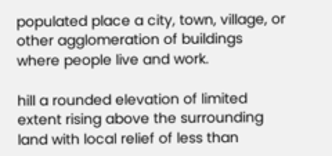populated place a city, town, village, or other agglomeration of buildings where people live and work.

hill a rounded elevation of limited extent rising above the surrounding land with local relief of less than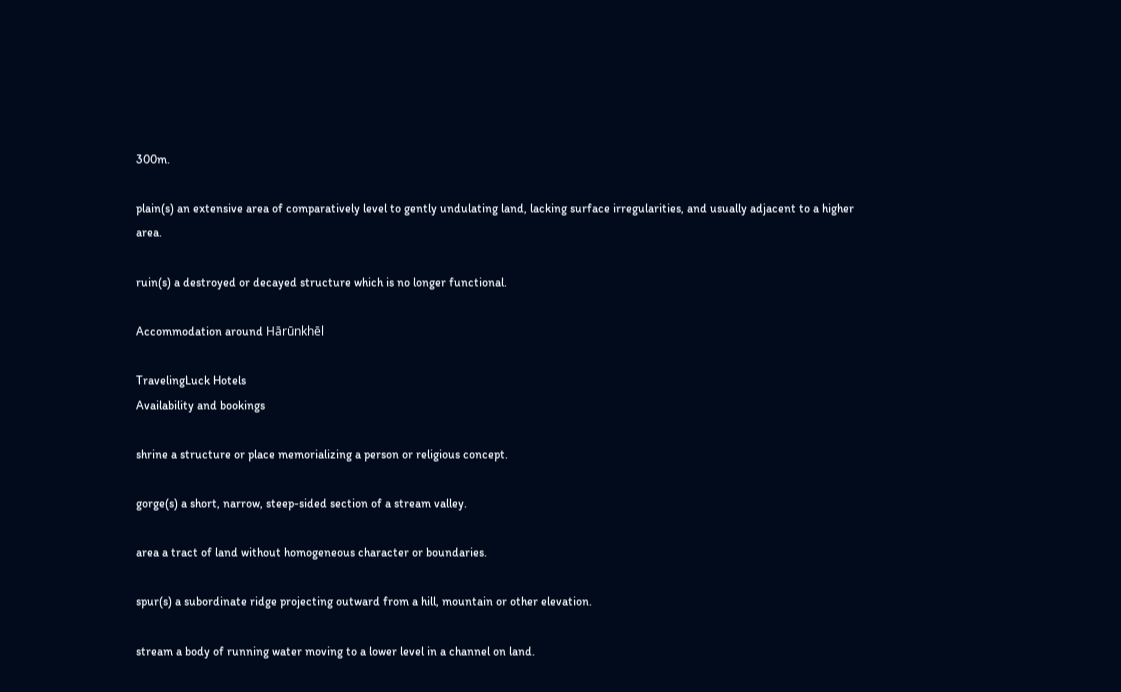300m.

plain(s) an extensive area of comparatively level to gently undulating land, lacking surface irregularities, and usually adjacent to a higher area.

ruin(s) a destroyed or decayed structure which is no longer functional.

Accommodation around Hārūnkhēl

TravelingLuck Hotels
Availability and bookings

shrine a structure or place memorializing a person or religious concept.

gorge(s) a short, narrow, steep-sided section of a stream valley.

area a tract of land without homogeneous character or boundaries.

spur(s) a subordinate ridge projecting outward from a hill, mountain or other elevation.

stream a body of running water moving to a lower level in a channel on land.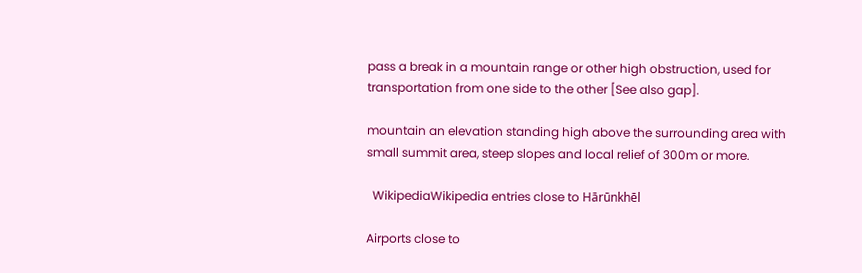pass a break in a mountain range or other high obstruction, used for transportation from one side to the other [See also gap].

mountain an elevation standing high above the surrounding area with small summit area, steep slopes and local relief of 300m or more.

  WikipediaWikipedia entries close to Hārūnkhēl

Airports close to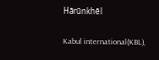Hārūnkhēl

Kabul international(KBL),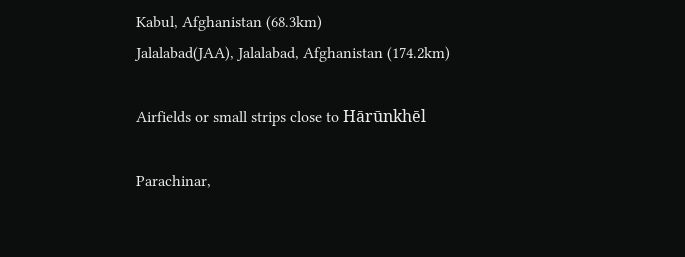Kabul, Afghanistan (68.3km)
Jalalabad(JAA), Jalalabad, Afghanistan (174.2km)

Airfields or small strips close to Hārūnkhēl

Parachinar,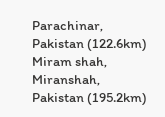Parachinar, Pakistan (122.6km)
Miram shah, Miranshah, Pakistan (195.2km)